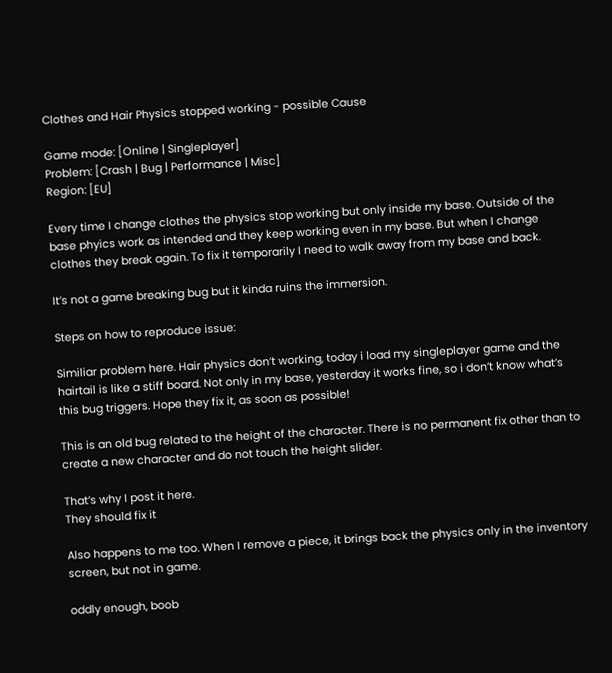Clothes and Hair Physics stopped working - possible Cause

Game mode: [Online | Singleplayer]
Problem: [Crash | Bug | Performance | Misc]
Region: [EU]

Every time I change clothes the physics stop working but only inside my base. Outside of the base phyics work as intended and they keep working even in my base. But when I change clothes they break again. To fix it temporarily I need to walk away from my base and back.

It’s not a game breaking bug but it kinda ruins the immersion.

Steps on how to reproduce issue:

Similiar problem here. Hair physics don’t working, today i load my singleplayer game and the hairtail is like a stiff board. Not only in my base, yesterday it works fine, so i don’t know what’s this bug triggers. Hope they fix it, as soon as possible!

This is an old bug related to the height of the character. There is no permanent fix other than to create a new character and do not touch the height slider.

That’s why I post it here.
They should fix it

Also happens to me too. When I remove a piece, it brings back the physics only in the inventory screen, but not in game.

oddly enough, boob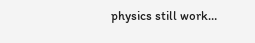physics still work…